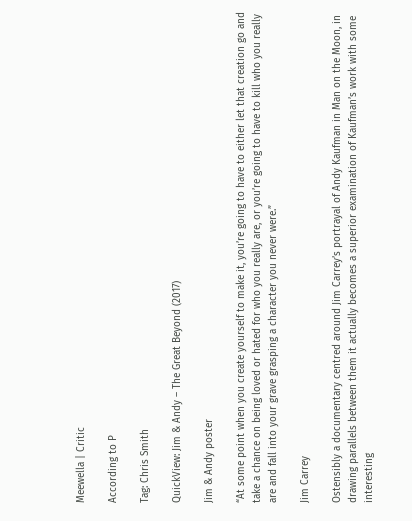Meewella | Critic

According to P

Tag: Chris Smith

QuickView: Jim & Andy – The Great Beyond (2017)

Jim & Andy poster

“At some point when you create yourself to make it, you’re going to have to either let that creation go and take a chance on being loved or hated for who you really are, or you’re going to have to kill who you really are and fall into your grave grasping a character you never were.”

Jim Carrey

Ostensibly a documentary centred around Jim Carrey’s portrayal of Andy Kaufman in Man on the Moon, in drawing parallels between them it actually becomes a superior examination of Kaufman’s work with some interesting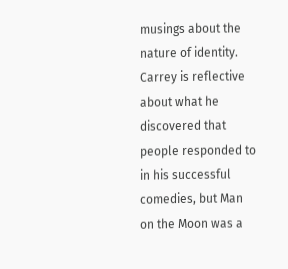musings about the nature of identity. Carrey is reflective about what he discovered that people responded to in his successful comedies, but Man on the Moon was a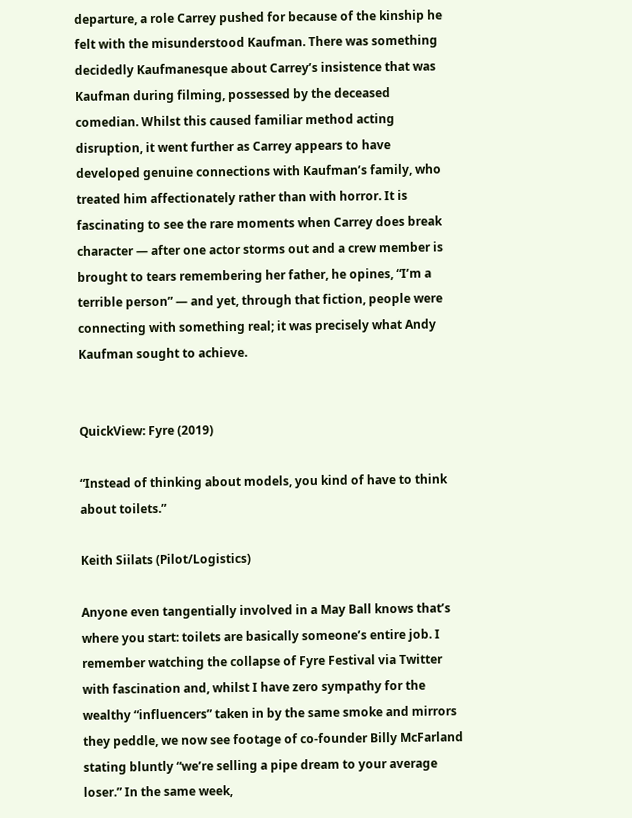departure, a role Carrey pushed for because of the kinship he felt with the misunderstood Kaufman. There was something decidedly Kaufmanesque about Carrey’s insistence that was Kaufman during filming, possessed by the deceased comedian. Whilst this caused familiar method acting disruption, it went further as Carrey appears to have developed genuine connections with Kaufman’s family, who treated him affectionately rather than with horror. It is fascinating to see the rare moments when Carrey does break character — after one actor storms out and a crew member is brought to tears remembering her father, he opines, “I’m a terrible person” — and yet, through that fiction, people were connecting with something real; it was precisely what Andy Kaufman sought to achieve.


QuickView: Fyre (2019)

“Instead of thinking about models, you kind of have to think about toilets.”

Keith Siilats (Pilot/Logistics)

Anyone even tangentially involved in a May Ball knows that’s where you start: toilets are basically someone’s entire job. I remember watching the collapse of Fyre Festival via Twitter with fascination and, whilst I have zero sympathy for the wealthy “influencers” taken in by the same smoke and mirrors they peddle, we now see footage of co-founder Billy McFarland stating bluntly “we’re selling a pipe dream to your average loser.” In the same week,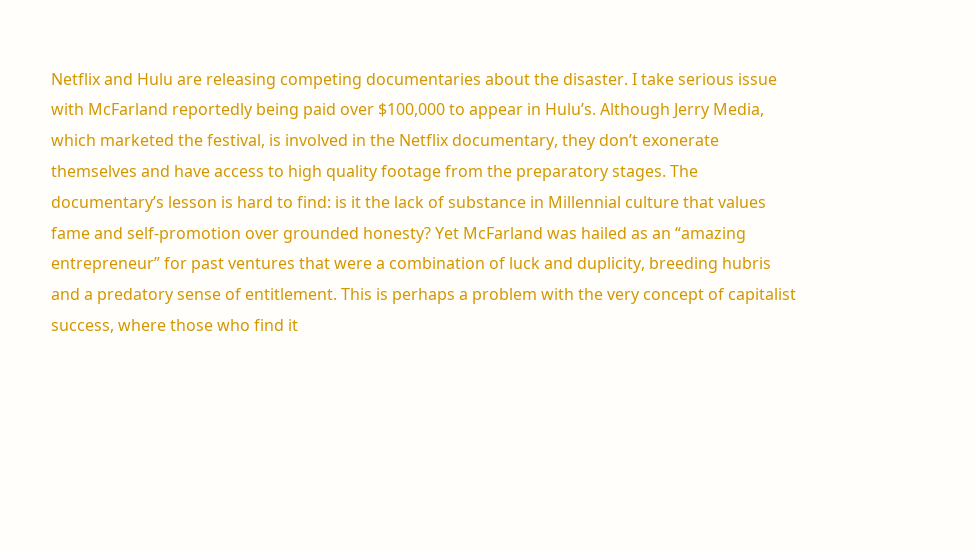Netflix and Hulu are releasing competing documentaries about the disaster. I take serious issue with McFarland reportedly being paid over $100,000 to appear in Hulu’s. Although Jerry Media, which marketed the festival, is involved in the Netflix documentary, they don’t exonerate themselves and have access to high quality footage from the preparatory stages. The documentary’s lesson is hard to find: is it the lack of substance in Millennial culture that values fame and self-promotion over grounded honesty? Yet McFarland was hailed as an “amazing entrepreneur” for past ventures that were a combination of luck and duplicity, breeding hubris and a predatory sense of entitlement. This is perhaps a problem with the very concept of capitalist success, where those who find it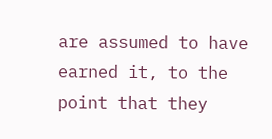are assumed to have earned it, to the point that they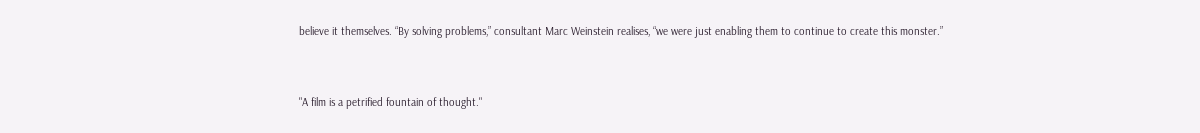believe it themselves. “By solving problems,” consultant Marc Weinstein realises, “we were just enabling them to continue to create this monster.”


"A film is a petrified fountain of thought."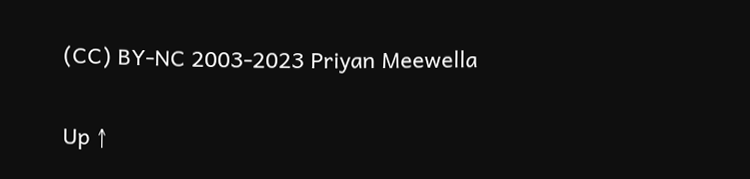(CC) BY-NC 2003-2023 Priyan Meewella

Up ↑